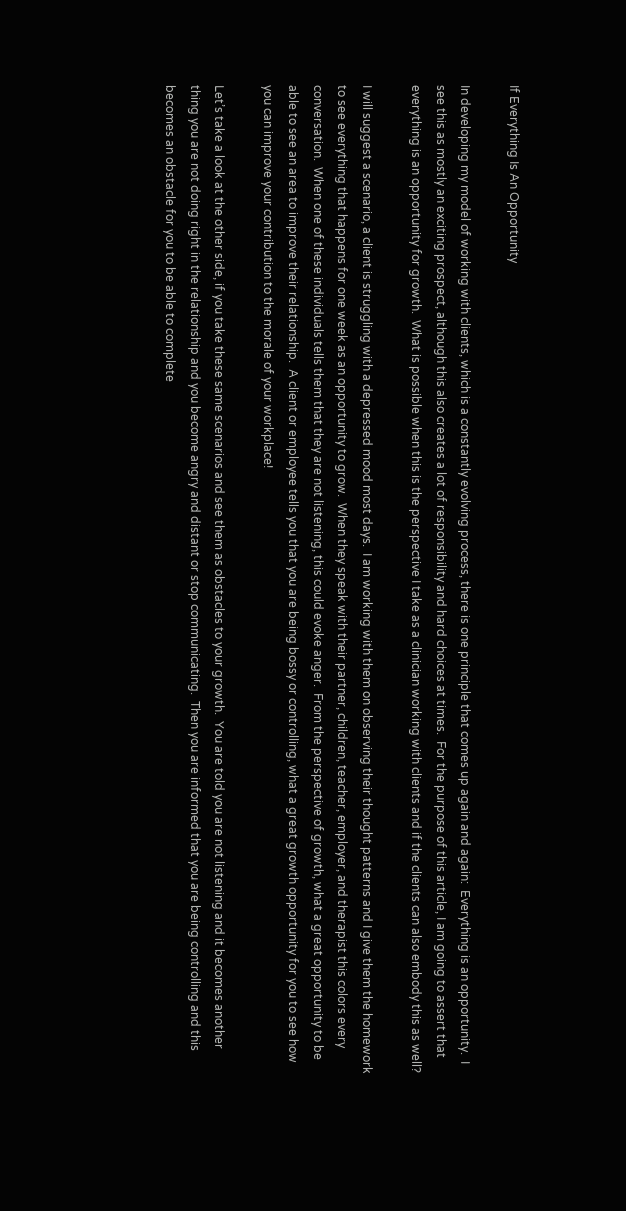If Everything Is An Opportunity

In developing my model of working with clients, which is a constantly evolving process, there is one principle that comes up again and again:  Everything is an opportunity.  I see this as mostly an exciting prospect, although this also creates a lot of responsibility and hard choices at times.  For the purpose of this article, I am going to assert that everything is an opportunity for growth.  What is possible when this is the perspective I take as a clinician working with clients and if the clients can also embody this as well?

I will suggest a scenario, a client is struggling with a depressed mood most days.  I am working with them on observing their thought patterns and I give them the homework to see everything that happens for one week as an opportunity to grow.  When they speak with their partner, children, teacher, employer, and therapist this colors every conversation.  When one of these individuals tells them that they are not listening, this could evoke anger.  From the perspective of growth, what a great opportunity to be able to see an area to improve their relationship.  A client or employee tells you that you are being bossy or controlling, what a great growth opportunity for you to see how you can improve your contribution to the morale of your workplace!

Let’s take a look at the other side, if you take these same scenarios and see them as obstacles to your growth.  You are told you are not listening and it becomes another thing you are not doing right in the relationship and you become angry and distant or stop communicating.  Then you are informed that you are being controlling and this becomes an obstacle for you to be able to complete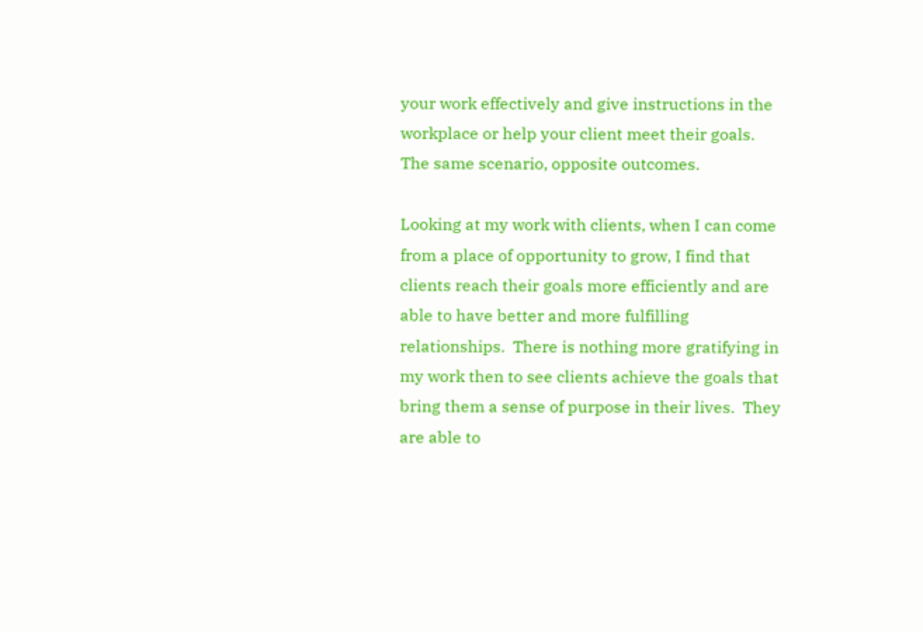your work effectively and give instructions in the workplace or help your client meet their goals.  The same scenario, opposite outcomes.

Looking at my work with clients, when I can come from a place of opportunity to grow, I find that clients reach their goals more efficiently and are able to have better and more fulfilling relationships.  There is nothing more gratifying in my work then to see clients achieve the goals that bring them a sense of purpose in their lives.  They are able to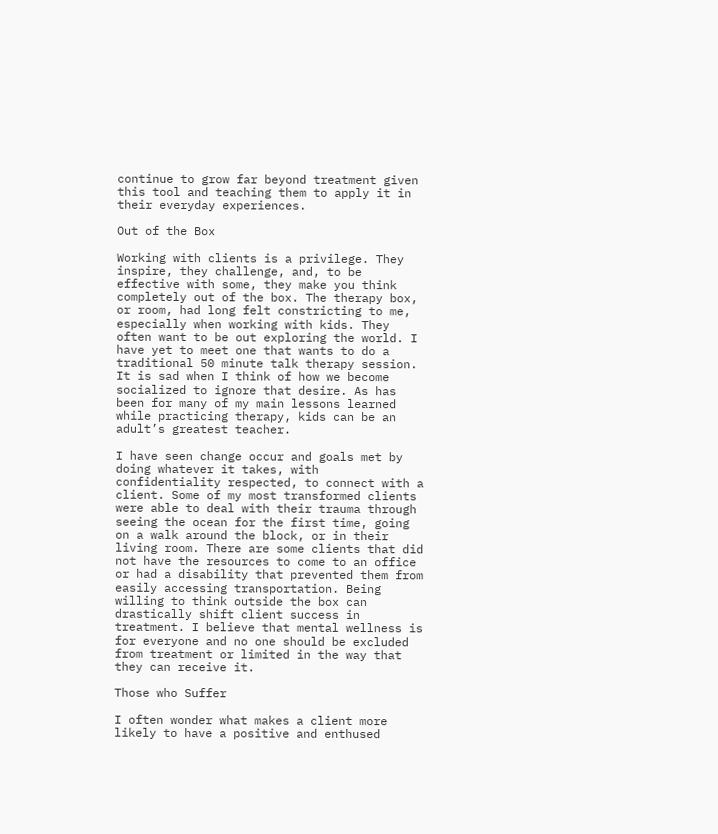continue to grow far beyond treatment given this tool and teaching them to apply it in their everyday experiences.

Out of the Box

Working with clients is a privilege. They inspire, they challenge, and, to be effective with some, they make you think completely out of the box. The therapy box, or room, had long felt constricting to me, especially when working with kids. They often want to be out exploring the world. I have yet to meet one that wants to do a traditional 50 minute talk therapy session. It is sad when I think of how we become socialized to ignore that desire. As has been for many of my main lessons learned while practicing therapy, kids can be an adult’s greatest teacher.

I have seen change occur and goals met by doing whatever it takes, with confidentiality respected, to connect with a client. Some of my most transformed clients were able to deal with their trauma through seeing the ocean for the first time, going on a walk around the block, or in their living room. There are some clients that did not have the resources to come to an office or had a disability that prevented them from easily accessing transportation. Being willing to think outside the box can drastically shift client success in treatment. I believe that mental wellness is for everyone and no one should be excluded from treatment or limited in the way that they can receive it.

Those who Suffer

I often wonder what makes a client more likely to have a positive and enthused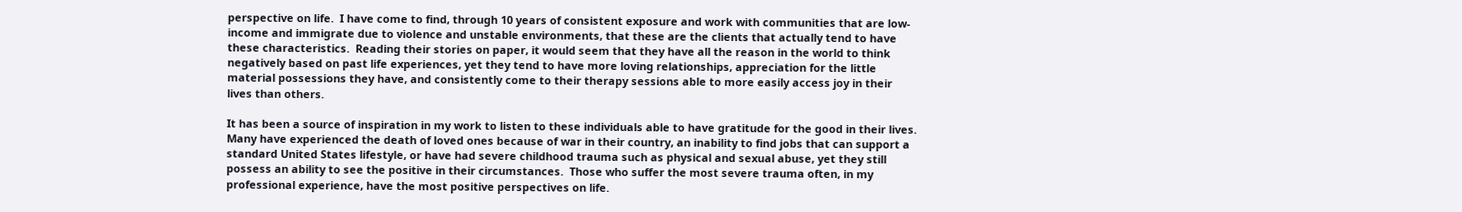perspective on life.  I have come to find, through 10 years of consistent exposure and work with communities that are low-income and immigrate due to violence and unstable environments, that these are the clients that actually tend to have these characteristics.  Reading their stories on paper, it would seem that they have all the reason in the world to think negatively based on past life experiences, yet they tend to have more loving relationships, appreciation for the little material possessions they have, and consistently come to their therapy sessions able to more easily access joy in their lives than others.

It has been a source of inspiration in my work to listen to these individuals able to have gratitude for the good in their lives.  Many have experienced the death of loved ones because of war in their country, an inability to find jobs that can support a standard United States lifestyle, or have had severe childhood trauma such as physical and sexual abuse, yet they still possess an ability to see the positive in their circumstances.  Those who suffer the most severe trauma often, in my professional experience, have the most positive perspectives on life.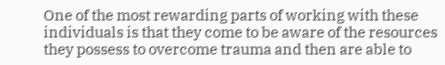One of the most rewarding parts of working with these individuals is that they come to be aware of the resources they possess to overcome trauma and then are able to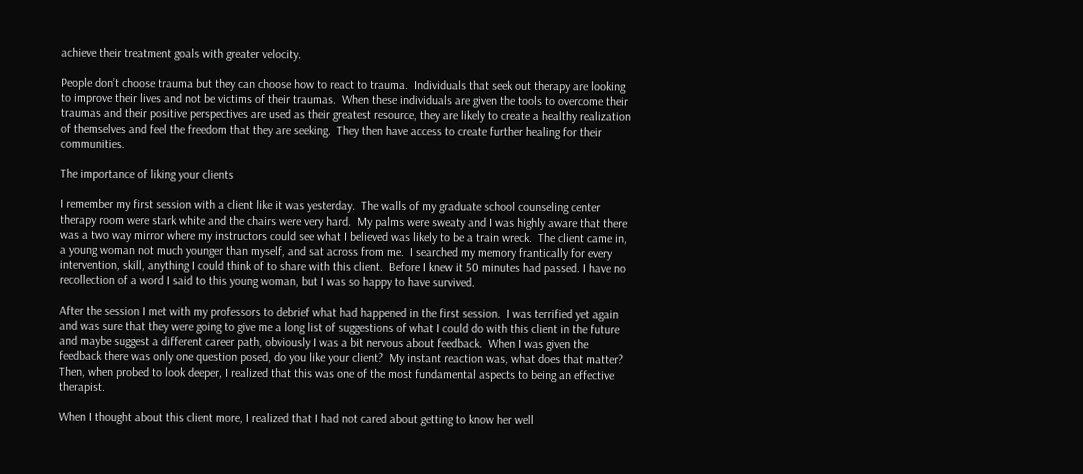achieve their treatment goals with greater velocity.

People don’t choose trauma but they can choose how to react to trauma.  Individuals that seek out therapy are looking to improve their lives and not be victims of their traumas.  When these individuals are given the tools to overcome their traumas and their positive perspectives are used as their greatest resource, they are likely to create a healthy realization of themselves and feel the freedom that they are seeking.  They then have access to create further healing for their communities.

The importance of liking your clients

I remember my first session with a client like it was yesterday.  The walls of my graduate school counseling center therapy room were stark white and the chairs were very hard.  My palms were sweaty and I was highly aware that there was a two way mirror where my instructors could see what I believed was likely to be a train wreck.  The client came in, a young woman not much younger than myself, and sat across from me.  I searched my memory frantically for every intervention, skill, anything I could think of to share with this client.  Before I knew it 50 minutes had passed. I have no recollection of a word I said to this young woman, but I was so happy to have survived.

After the session I met with my professors to debrief what had happened in the first session.  I was terrified yet again and was sure that they were going to give me a long list of suggestions of what I could do with this client in the future and maybe suggest a different career path, obviously I was a bit nervous about feedback.  When I was given the feedback there was only one question posed, do you like your client?  My instant reaction was, what does that matter?  Then, when probed to look deeper, I realized that this was one of the most fundamental aspects to being an effective therapist.

When I thought about this client more, I realized that I had not cared about getting to know her well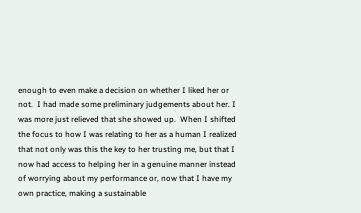enough to even make a decision on whether I liked her or not.  I had made some preliminary judgements about her. I was more just relieved that she showed up.  When I shifted the focus to how I was relating to her as a human I realized that not only was this the key to her trusting me, but that I now had access to helping her in a genuine manner instead of worrying about my performance or, now that I have my own practice, making a sustainable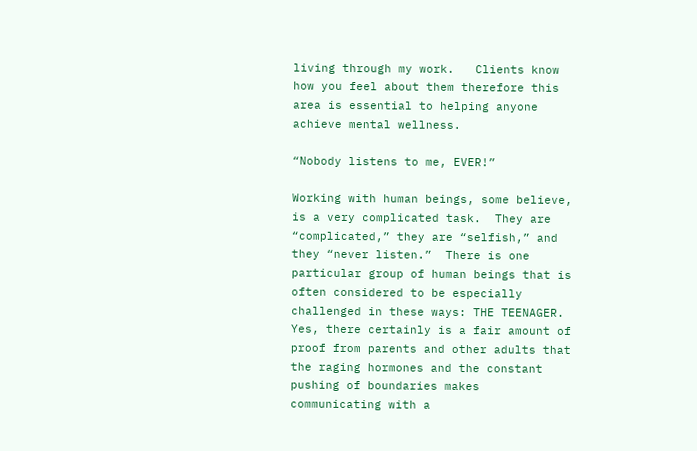living through my work.   Clients know how you feel about them therefore this area is essential to helping anyone achieve mental wellness.

“Nobody listens to me, EVER!”

Working with human beings, some believe, is a very complicated task.  They are “complicated,” they are “selfish,” and they “never listen.”  There is one particular group of human beings that is often considered to be especially challenged in these ways: THE TEENAGER.  Yes, there certainly is a fair amount of proof from parents and other adults that the raging hormones and the constant pushing of boundaries makes communicating with a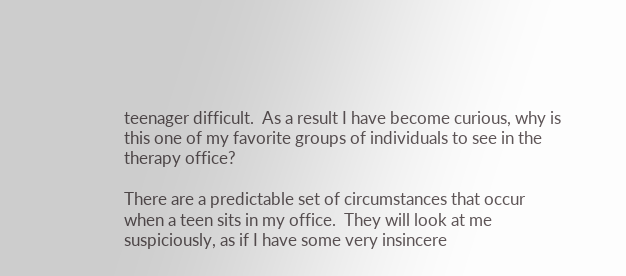teenager difficult.  As a result I have become curious, why is this one of my favorite groups of individuals to see in the therapy office?

There are a predictable set of circumstances that occur when a teen sits in my office.  They will look at me suspiciously, as if I have some very insincere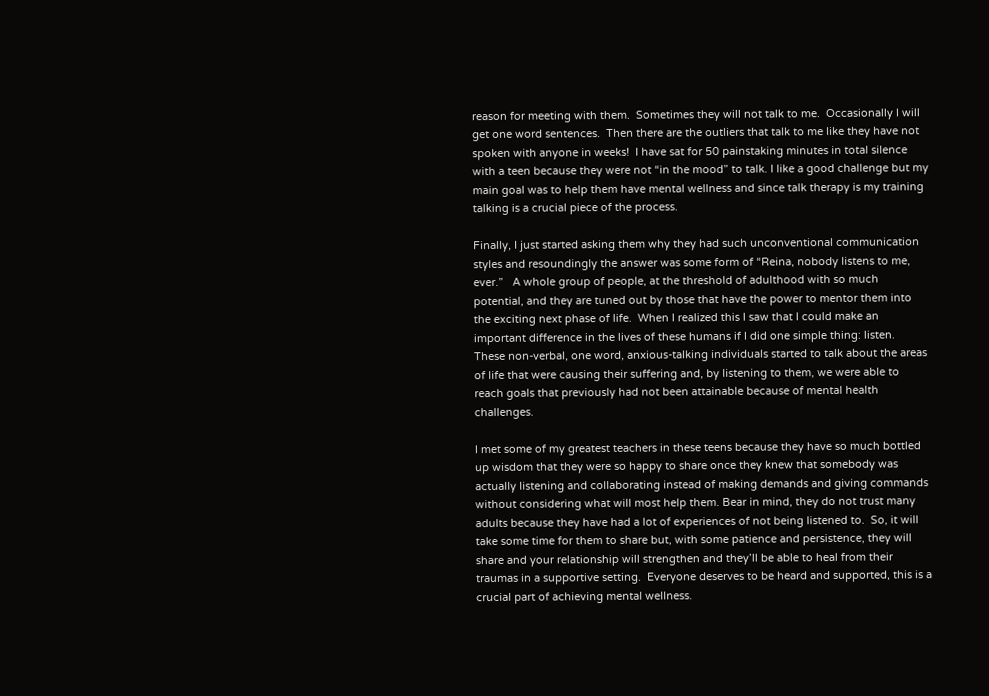reason for meeting with them.  Sometimes they will not talk to me.  Occasionally I will get one word sentences.  Then there are the outliers that talk to me like they have not spoken with anyone in weeks!  I have sat for 50 painstaking minutes in total silence with a teen because they were not “in the mood” to talk. I like a good challenge but my main goal was to help them have mental wellness and since talk therapy is my training talking is a crucial piece of the process.

Finally, I just started asking them why they had such unconventional communication styles and resoundingly the answer was some form of “Reina, nobody listens to me, ever.”   A whole group of people, at the threshold of adulthood with so much potential, and they are tuned out by those that have the power to mentor them into the exciting next phase of life.  When I realized this I saw that I could make an important difference in the lives of these humans if I did one simple thing: listen.  These non-verbal, one word, anxious-talking individuals started to talk about the areas of life that were causing their suffering and, by listening to them, we were able to reach goals that previously had not been attainable because of mental health challenges.

I met some of my greatest teachers in these teens because they have so much bottled up wisdom that they were so happy to share once they knew that somebody was actually listening and collaborating instead of making demands and giving commands without considering what will most help them. Bear in mind, they do not trust many adults because they have had a lot of experiences of not being listened to.  So, it will take some time for them to share but, with some patience and persistence, they will share and your relationship will strengthen and they’ll be able to heal from their traumas in a supportive setting.  Everyone deserves to be heard and supported, this is a crucial part of achieving mental wellness.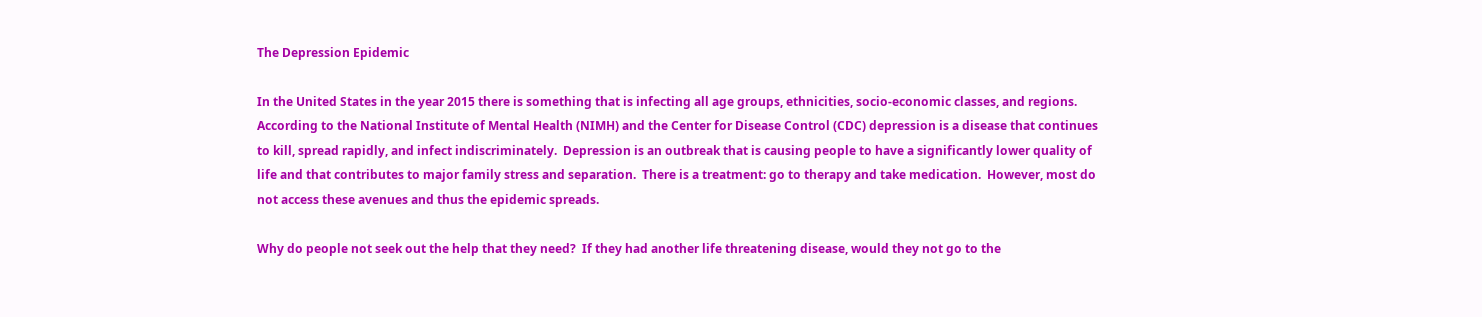The Depression Epidemic

In the United States in the year 2015 there is something that is infecting all age groups, ethnicities, socio-economic classes, and regions.  According to the National Institute of Mental Health (NIMH) and the Center for Disease Control (CDC) depression is a disease that continues to kill, spread rapidly, and infect indiscriminately.  Depression is an outbreak that is causing people to have a significantly lower quality of life and that contributes to major family stress and separation.  There is a treatment: go to therapy and take medication.  However, most do not access these avenues and thus the epidemic spreads.

Why do people not seek out the help that they need?  If they had another life threatening disease, would they not go to the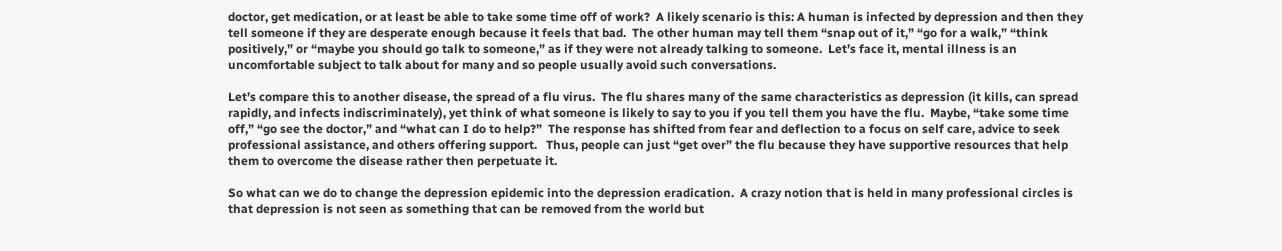doctor, get medication, or at least be able to take some time off of work?  A likely scenario is this: A human is infected by depression and then they tell someone if they are desperate enough because it feels that bad.  The other human may tell them “snap out of it,” “go for a walk,” “think positively,” or “maybe you should go talk to someone,” as if they were not already talking to someone.  Let’s face it, mental illness is an uncomfortable subject to talk about for many and so people usually avoid such conversations.

Let’s compare this to another disease, the spread of a flu virus.  The flu shares many of the same characteristics as depression (it kills, can spread rapidly, and infects indiscriminately), yet think of what someone is likely to say to you if you tell them you have the flu.  Maybe, “take some time off,” “go see the doctor,” and “what can I do to help?”  The response has shifted from fear and deflection to a focus on self care, advice to seek professional assistance, and others offering support.   Thus, people can just “get over” the flu because they have supportive resources that help them to overcome the disease rather then perpetuate it.

So what can we do to change the depression epidemic into the depression eradication.  A crazy notion that is held in many professional circles is that depression is not seen as something that can be removed from the world but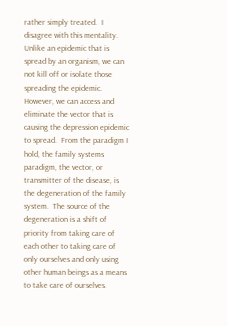rather simply treated.  I disagree with this mentality.  Unlike an epidemic that is spread by an organism, we can not kill off or isolate those spreading the epidemic.  However, we can access and eliminate the vector that is causing the depression epidemic to spread.  From the paradigm I hold, the family systems paradigm, the vector, or transmitter of the disease, is the degeneration of the family system.  The source of the degeneration is a shift of priority from taking care of each other to taking care of only ourselves and only using other human beings as a means to take care of ourselves.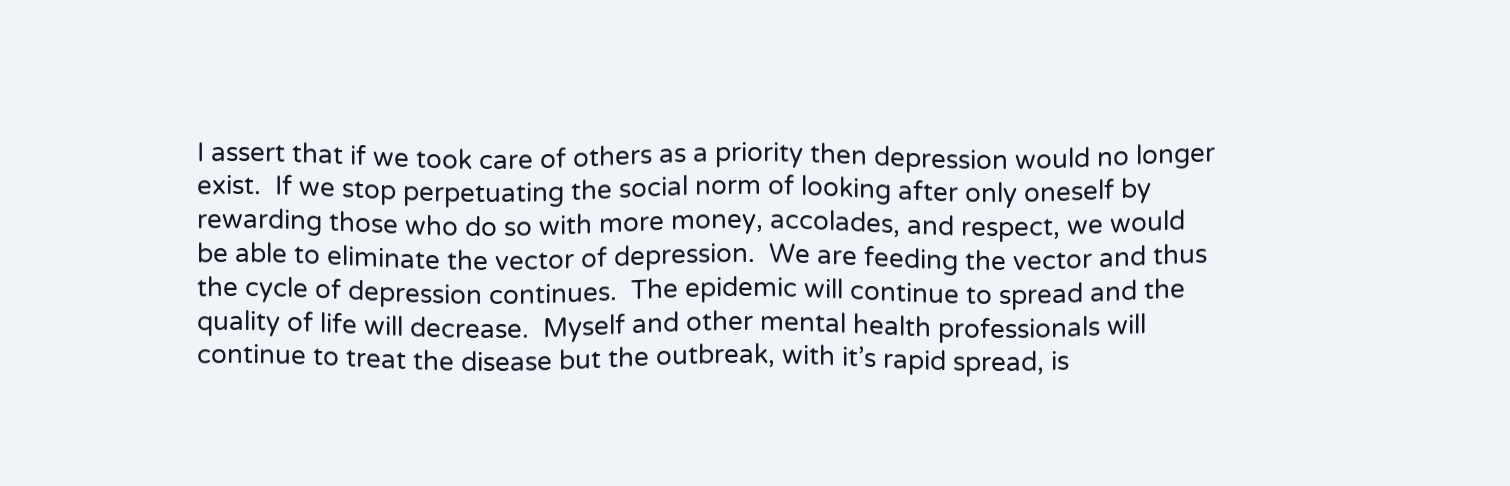I assert that if we took care of others as a priority then depression would no longer exist.  If we stop perpetuating the social norm of looking after only oneself by rewarding those who do so with more money, accolades, and respect, we would be able to eliminate the vector of depression.  We are feeding the vector and thus the cycle of depression continues.  The epidemic will continue to spread and the quality of life will decrease.  Myself and other mental health professionals will continue to treat the disease but the outbreak, with it’s rapid spread, is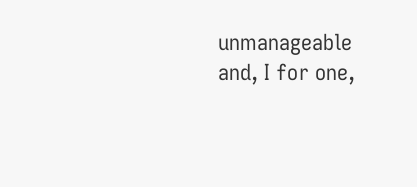unmanageable and, I for one,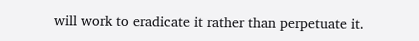will work to eradicate it rather than perpetuate it.